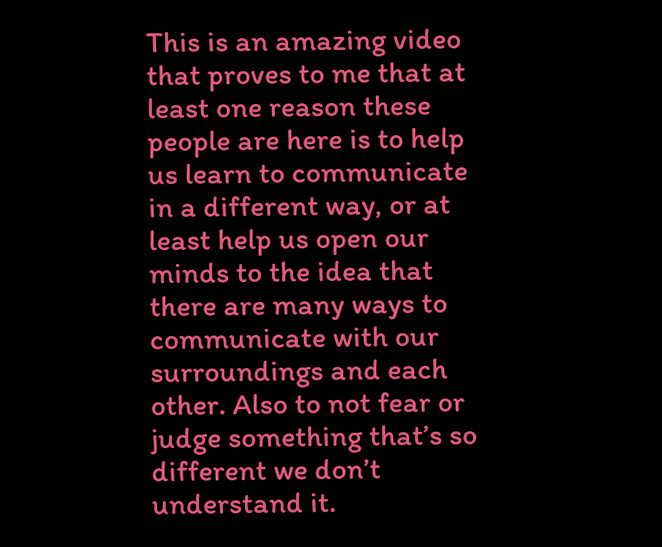This is an amazing video that proves to me that at least one reason these people are here is to help us learn to communicate in a different way, or at least help us open our minds to the idea that there are many ways to communicate with our surroundings and each other. Also to not fear or judge something that’s so different we don’t understand it.